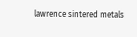lawrence sintered metals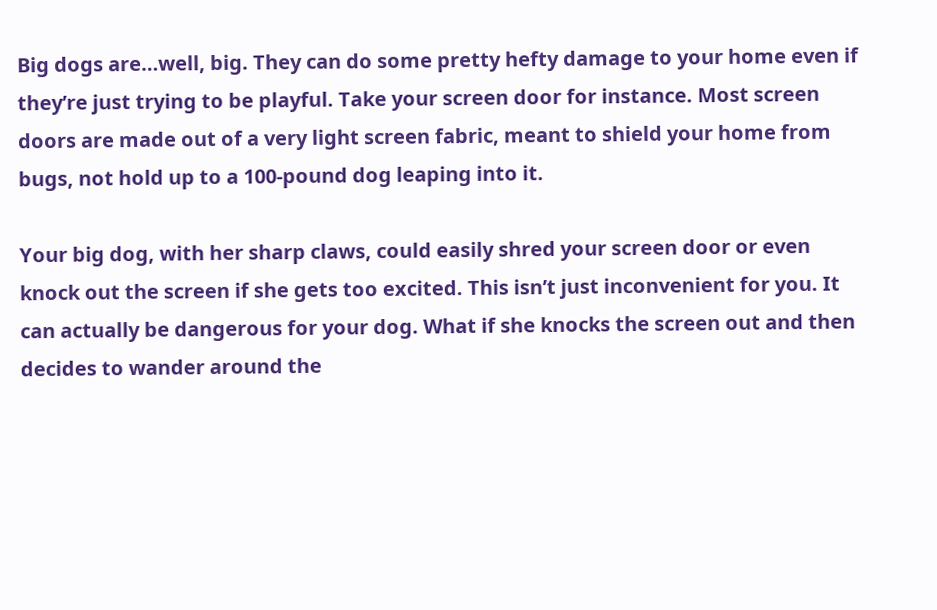Big dogs are…well, big. They can do some pretty hefty damage to your home even if they’re just trying to be playful. Take your screen door for instance. Most screen doors are made out of a very light screen fabric, meant to shield your home from bugs, not hold up to a 100-pound dog leaping into it.

Your big dog, with her sharp claws, could easily shred your screen door or even knock out the screen if she gets too excited. This isn’t just inconvenient for you. It can actually be dangerous for your dog. What if she knocks the screen out and then decides to wander around the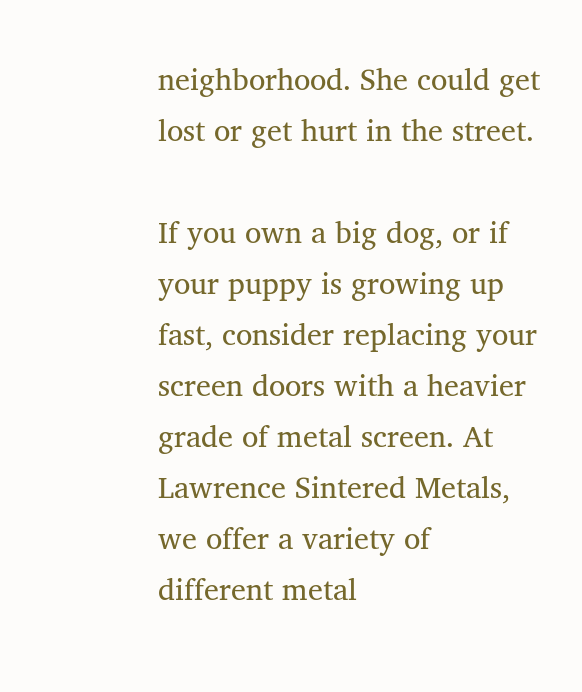neighborhood. She could get lost or get hurt in the street.

If you own a big dog, or if your puppy is growing up fast, consider replacing your screen doors with a heavier grade of metal screen. At Lawrence Sintered Metals, we offer a variety of different metal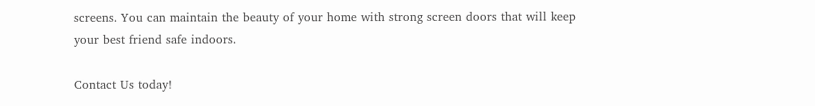screens. You can maintain the beauty of your home with strong screen doors that will keep your best friend safe indoors.

Contact Us today!